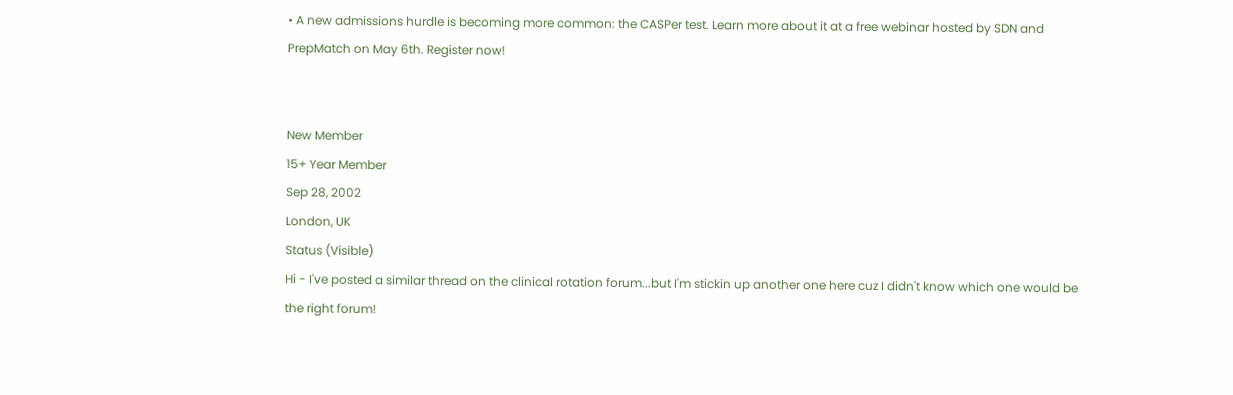• A new admissions hurdle is becoming more common: the CASPer test. Learn more about it at a free webinar hosted by SDN and PrepMatch on May 6th. Register now!


New Member
15+ Year Member
Sep 28, 2002
London, UK
Status (Visible)
Hi - I've posted a similar thread on the clinical rotation forum...but I'm stickin up another one here cuz I didn't know which one would be the right forum!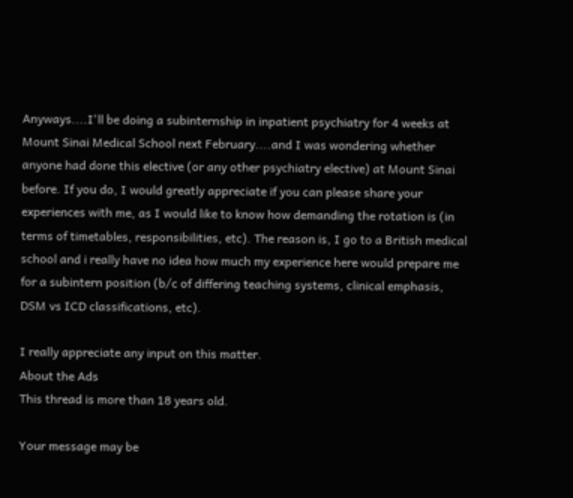Anyways....I'll be doing a subinternship in inpatient psychiatry for 4 weeks at Mount Sinai Medical School next February....and I was wondering whether anyone had done this elective (or any other psychiatry elective) at Mount Sinai before. If you do, I would greatly appreciate if you can please share your experiences with me, as I would like to know how demanding the rotation is (in terms of timetables, responsibilities, etc). The reason is, I go to a British medical school and i really have no idea how much my experience here would prepare me for a subintern position (b/c of differing teaching systems, clinical emphasis, DSM vs ICD classifications, etc).

I really appreciate any input on this matter.
About the Ads
This thread is more than 18 years old.

Your message may be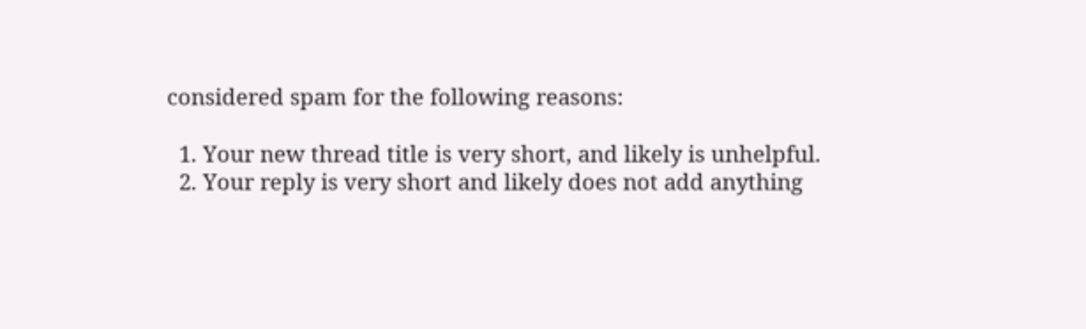considered spam for the following reasons:

  1. Your new thread title is very short, and likely is unhelpful.
  2. Your reply is very short and likely does not add anything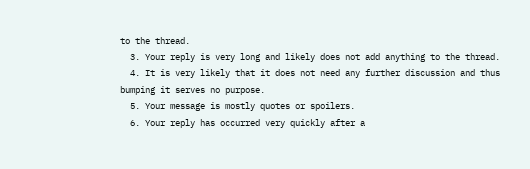to the thread.
  3. Your reply is very long and likely does not add anything to the thread.
  4. It is very likely that it does not need any further discussion and thus bumping it serves no purpose.
  5. Your message is mostly quotes or spoilers.
  6. Your reply has occurred very quickly after a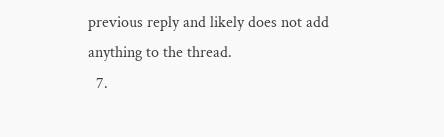previous reply and likely does not add anything to the thread.
  7.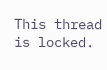This thread is locked.